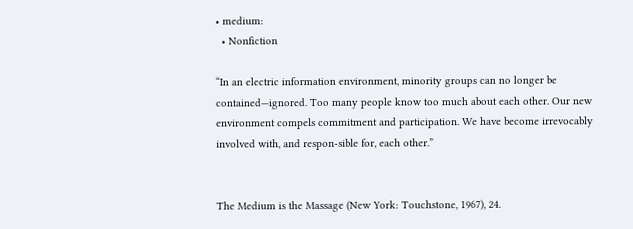• medium:
  • Nonfiction

“In an electric information environment, minority groups can no longer be contained—ignored. Too many people know too much about each other. Our new environment compels commitment and participation. We have become irrevocably involved with, and respon-sible for, each other.”


The Medium is the Massage (New York: Touchstone, 1967), 24.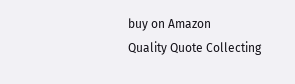buy on Amazon
Quality Quote Collecting